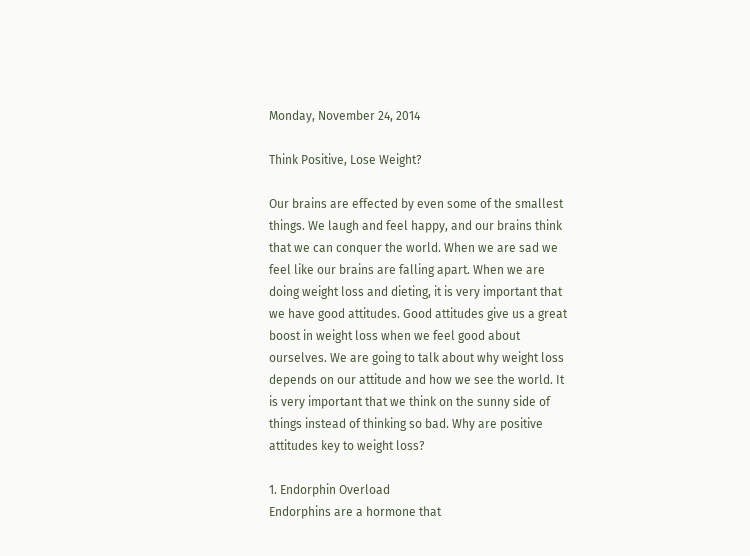Monday, November 24, 2014

Think Positive, Lose Weight?

Our brains are effected by even some of the smallest things. We laugh and feel happy, and our brains think that we can conquer the world. When we are sad we feel like our brains are falling apart. When we are doing weight loss and dieting, it is very important that we have good attitudes. Good attitudes give us a great boost in weight loss when we feel good about ourselves. We are going to talk about why weight loss depends on our attitude and how we see the world. It is very important that we think on the sunny side of things instead of thinking so bad. Why are positive attitudes key to weight loss?

1. Endorphin Overload
Endorphins are a hormone that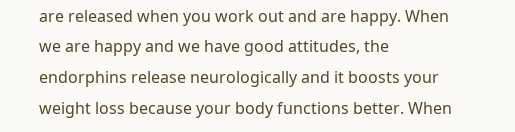are released when you work out and are happy. When we are happy and we have good attitudes, the endorphins release neurologically and it boosts your weight loss because your body functions better. When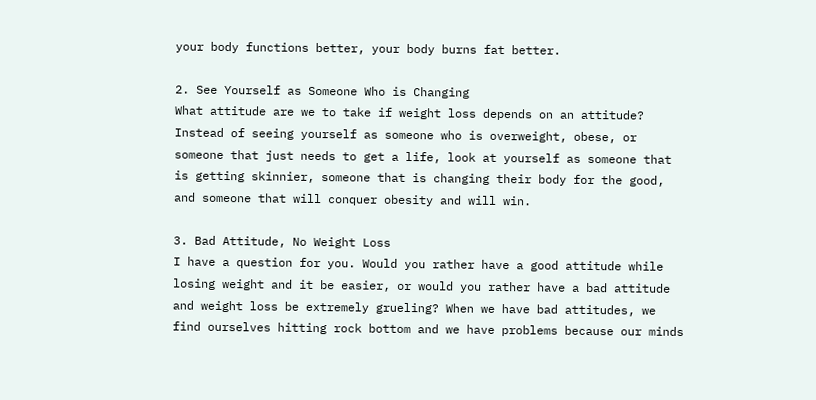your body functions better, your body burns fat better.

2. See Yourself as Someone Who is Changing
What attitude are we to take if weight loss depends on an attitude? Instead of seeing yourself as someone who is overweight, obese, or someone that just needs to get a life, look at yourself as someone that is getting skinnier, someone that is changing their body for the good, and someone that will conquer obesity and will win.

3. Bad Attitude, No Weight Loss
I have a question for you. Would you rather have a good attitude while losing weight and it be easier, or would you rather have a bad attitude and weight loss be extremely grueling? When we have bad attitudes, we find ourselves hitting rock bottom and we have problems because our minds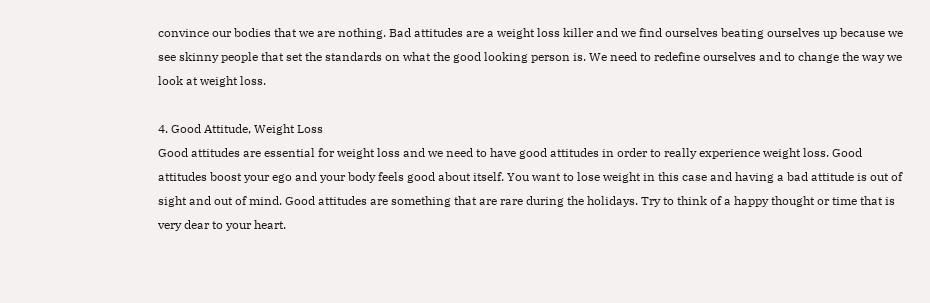convince our bodies that we are nothing. Bad attitudes are a weight loss killer and we find ourselves beating ourselves up because we see skinny people that set the standards on what the good looking person is. We need to redefine ourselves and to change the way we look at weight loss.

4. Good Attitude, Weight Loss
Good attitudes are essential for weight loss and we need to have good attitudes in order to really experience weight loss. Good attitudes boost your ego and your body feels good about itself. You want to lose weight in this case and having a bad attitude is out of sight and out of mind. Good attitudes are something that are rare during the holidays. Try to think of a happy thought or time that is very dear to your heart.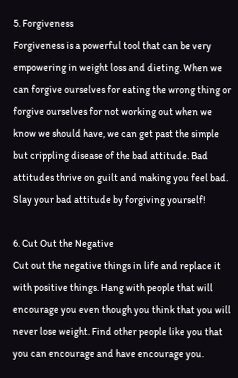5. Forgiveness
Forgiveness is a powerful tool that can be very empowering in weight loss and dieting. When we can forgive ourselves for eating the wrong thing or forgive ourselves for not working out when we know we should have, we can get past the simple but crippling disease of the bad attitude. Bad attitudes thrive on guilt and making you feel bad. Slay your bad attitude by forgiving yourself!

6. Cut Out the Negative
Cut out the negative things in life and replace it with positive things. Hang with people that will encourage you even though you think that you will never lose weight. Find other people like you that you can encourage and have encourage you.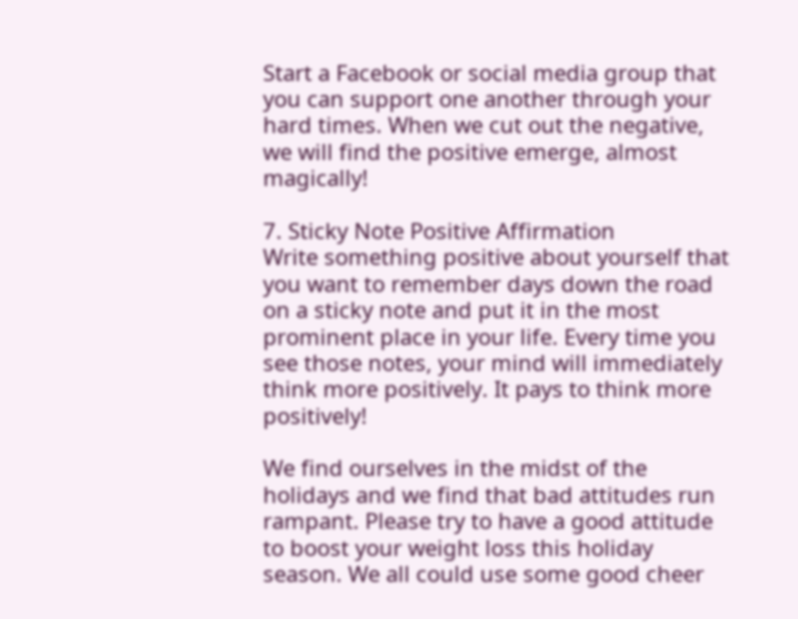Start a Facebook or social media group that you can support one another through your hard times. When we cut out the negative, we will find the positive emerge, almost magically!

7. Sticky Note Positive Affirmation
Write something positive about yourself that you want to remember days down the road on a sticky note and put it in the most prominent place in your life. Every time you see those notes, your mind will immediately think more positively. It pays to think more positively!

We find ourselves in the midst of the holidays and we find that bad attitudes run rampant. Please try to have a good attitude to boost your weight loss this holiday season. We all could use some good cheer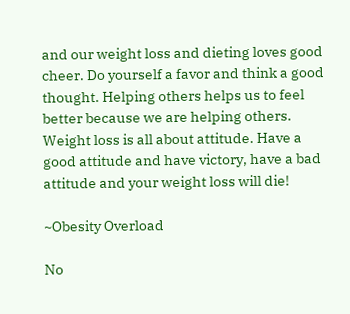and our weight loss and dieting loves good cheer. Do yourself a favor and think a good thought. Helping others helps us to feel better because we are helping others. Weight loss is all about attitude. Have a good attitude and have victory, have a bad attitude and your weight loss will die!

~Obesity Overload

No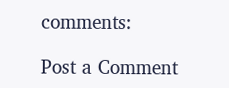comments:

Post a Comment